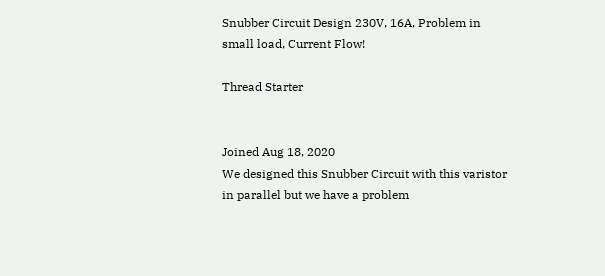Snubber Circuit Design 230V, 16A, Problem in small load, Current Flow!

Thread Starter


Joined Aug 18, 2020
We designed this Snubber Circuit with this varistor in parallel but we have a problem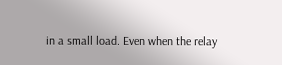in a small load. Even when the relay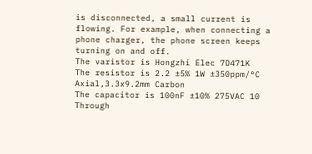is disconnected, a small current is flowing. For example, when connecting a phone charger, the phone screen keeps turning on and off.
The varistor is Hongzhi Elec 7D471K
The resistor is 2.2 ±5% 1W ±350ppm/°C Axial,3.3x9.2mm Carbon
The capacitor is 100nF ±10% 275VAC 10 Through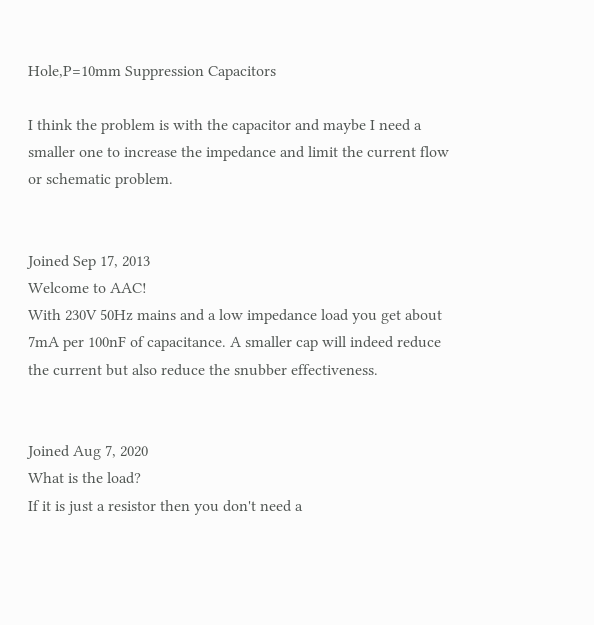Hole,P=10mm Suppression Capacitors

I think the problem is with the capacitor and maybe I need a smaller one to increase the impedance and limit the current flow or schematic problem.


Joined Sep 17, 2013
Welcome to AAC!
With 230V 50Hz mains and a low impedance load you get about 7mA per 100nF of capacitance. A smaller cap will indeed reduce the current but also reduce the snubber effectiveness.


Joined Aug 7, 2020
What is the load?
If it is just a resistor then you don't need a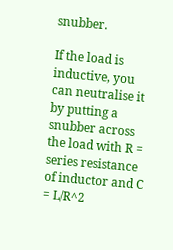snubber.

If the load is inductive, you can neutralise it by putting a snubber across the load with R = series resistance of inductor and C = L/R^2